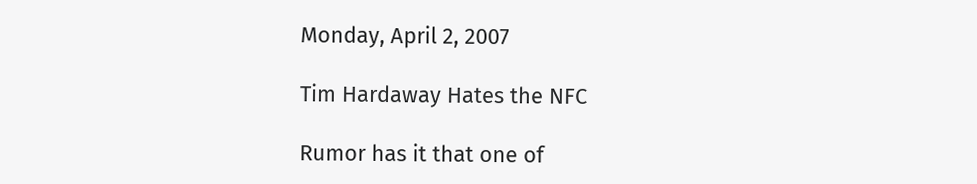Monday, April 2, 2007

Tim Hardaway Hates the NFC

Rumor has it that one of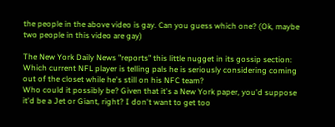the people in the above video is gay. Can you guess which one? (Ok, maybe two people in this video are gay)

The New York Daily News "reports" this little nugget in its gossip section:
Which current NFL player is telling pals he is seriously considering coming out of the closet while he's still on his NFC team?
Who could it possibly be? Given that it's a New York paper, you'd suppose it'd be a Jet or Giant, right? I don't want to get too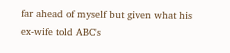far ahead of myself but given what his ex-wife told ABC's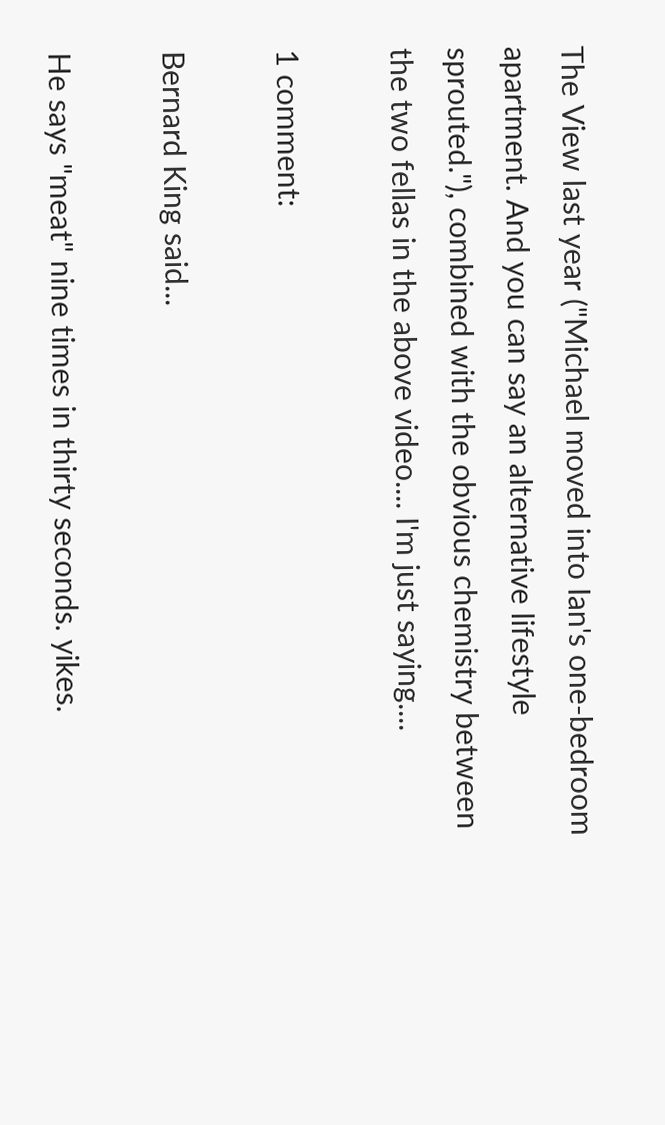The View last year ("Michael moved into Ian's one-bedroom apartment. And you can say an alternative lifestyle sprouted."), combined with the obvious chemistry between the two fellas in the above video.... I'm just saying....

1 comment:

Bernard King said...

He says "meat" nine times in thirty seconds. yikes.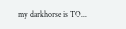my darkhorse is TO...